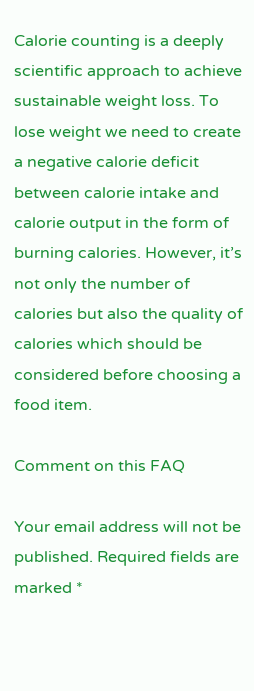Calorie counting is a deeply scientific approach to achieve sustainable weight loss. To lose weight we need to create a negative calorie deficit between calorie intake and calorie output in the form of burning calories. However, it’s not only the number of calories but also the quality of calories which should be considered before choosing a food item.

Comment on this FAQ

Your email address will not be published. Required fields are marked *